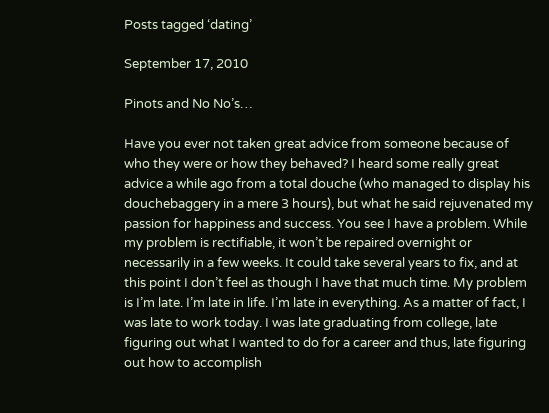Posts tagged ‘dating’

September 17, 2010

Pinots and No No’s…

Have you ever not taken great advice from someone because of who they were or how they behaved? I heard some really great advice a while ago from a total douche (who managed to display his douchebaggery in a mere 3 hours), but what he said rejuvenated my passion for happiness and success. You see I have a problem. While my problem is rectifiable, it won’t be repaired overnight or necessarily in a few weeks. It could take several years to fix, and at this point I don’t feel as though I have that much time. My problem is I’m late. I’m late in life. I’m late in everything. As a matter of fact, I was late to work today. I was late graduating from college, late figuring out what I wanted to do for a career and thus, late figuring out how to accomplish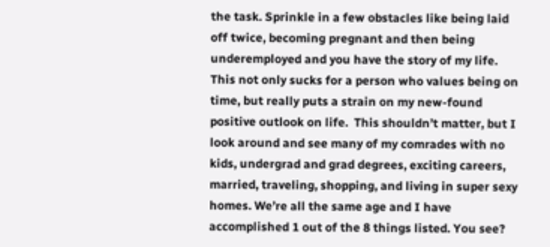the task. Sprinkle in a few obstacles like being laid off twice, becoming pregnant and then being underemployed and you have the story of my life. This not only sucks for a person who values being on time, but really puts a strain on my new-found positive outlook on life.  This shouldn’t matter, but I look around and see many of my comrades with no kids, undergrad and grad degrees, exciting careers, married, traveling, shopping, and living in super sexy homes. We’re all the same age and I have accomplished 1 out of the 8 things listed. You see?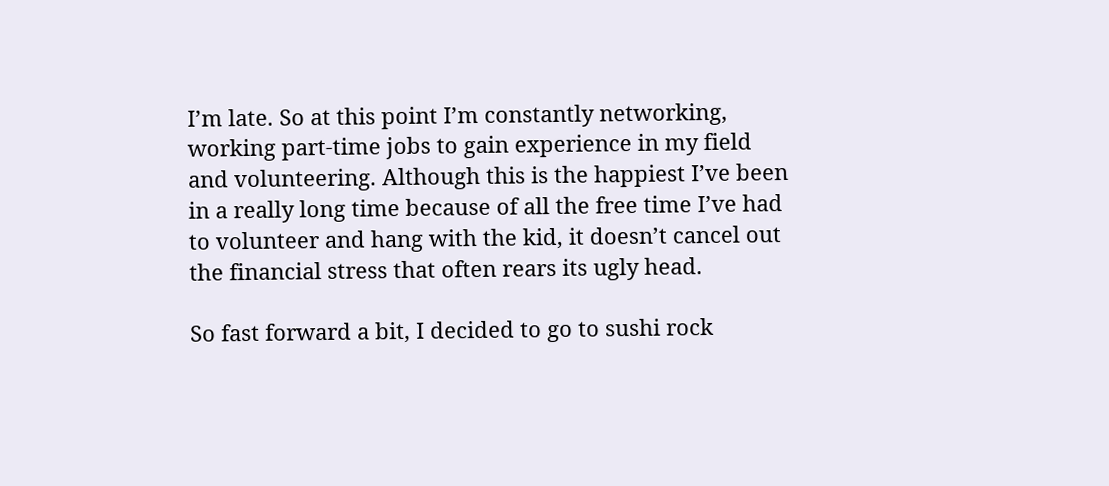I’m late. So at this point I’m constantly networking, working part-time jobs to gain experience in my field and volunteering. Although this is the happiest I’ve been in a really long time because of all the free time I’ve had to volunteer and hang with the kid, it doesn’t cancel out the financial stress that often rears its ugly head.

So fast forward a bit, I decided to go to sushi rock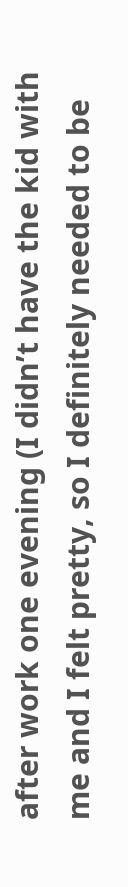after work one evening (I didn’t have the kid with me and I felt pretty, so I definitely needed to be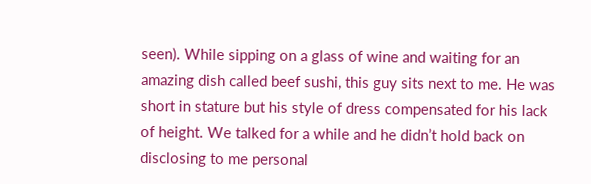seen). While sipping on a glass of wine and waiting for an amazing dish called beef sushi, this guy sits next to me. He was short in stature but his style of dress compensated for his lack of height. We talked for a while and he didn’t hold back on disclosing to me personal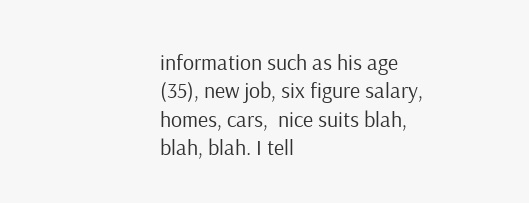information such as his age (35), new job, six figure salary, homes, cars,  nice suits blah, blah, blah. I tell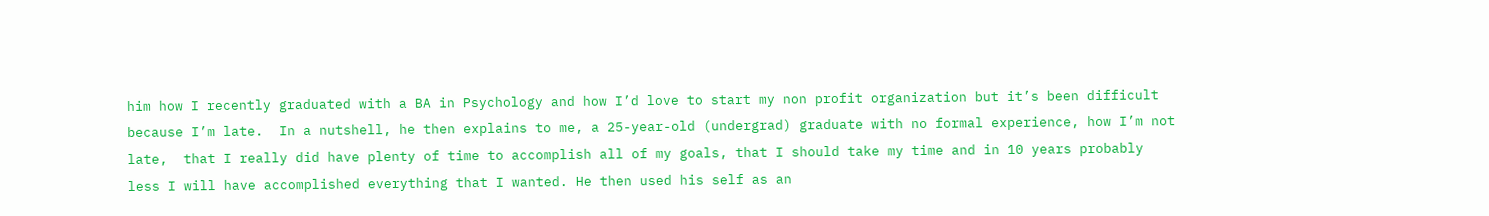him how I recently graduated with a BA in Psychology and how I’d love to start my non profit organization but it’s been difficult because I’m late.  In a nutshell, he then explains to me, a 25-year-old (undergrad) graduate with no formal experience, how I’m not late,  that I really did have plenty of time to accomplish all of my goals, that I should take my time and in 10 years probably less I will have accomplished everything that I wanted. He then used his self as an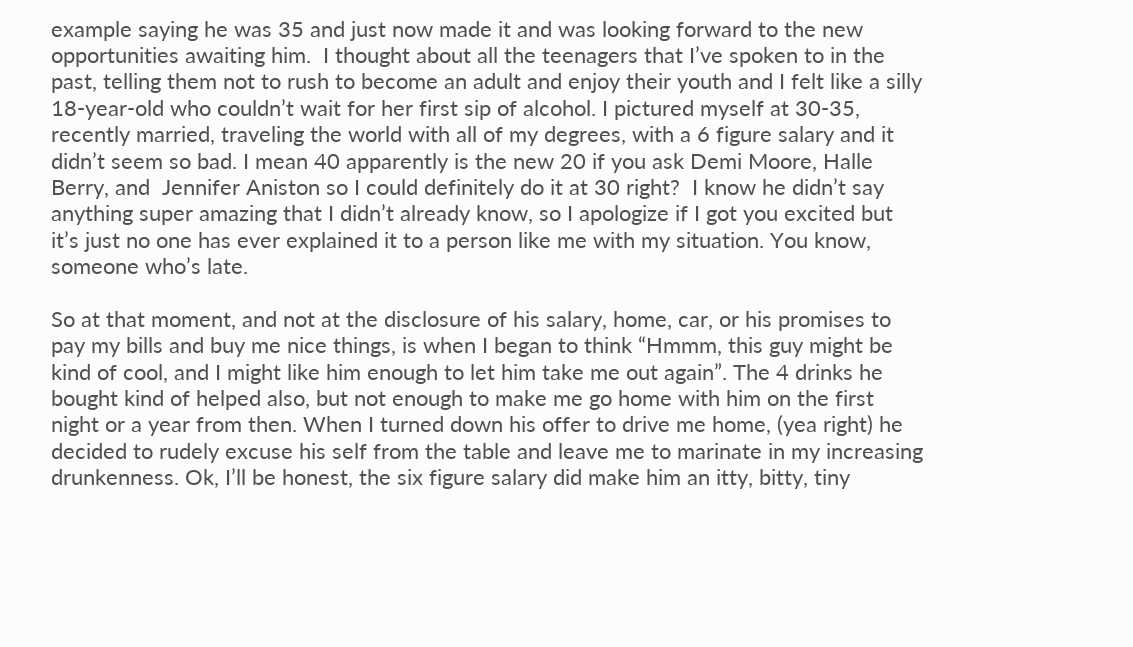example saying he was 35 and just now made it and was looking forward to the new opportunities awaiting him.  I thought about all the teenagers that I’ve spoken to in the past, telling them not to rush to become an adult and enjoy their youth and I felt like a silly 18-year-old who couldn’t wait for her first sip of alcohol. I pictured myself at 30-35, recently married, traveling the world with all of my degrees, with a 6 figure salary and it didn’t seem so bad. I mean 40 apparently is the new 20 if you ask Demi Moore, Halle Berry, and  Jennifer Aniston so I could definitely do it at 30 right?  I know he didn’t say anything super amazing that I didn’t already know, so I apologize if I got you excited but it’s just no one has ever explained it to a person like me with my situation. You know, someone who’s late.

So at that moment, and not at the disclosure of his salary, home, car, or his promises to pay my bills and buy me nice things, is when I began to think “Hmmm, this guy might be kind of cool, and I might like him enough to let him take me out again”. The 4 drinks he bought kind of helped also, but not enough to make me go home with him on the first night or a year from then. When I turned down his offer to drive me home, (yea right) he decided to rudely excuse his self from the table and leave me to marinate in my increasing drunkenness. Ok, I’ll be honest, the six figure salary did make him an itty, bitty, tiny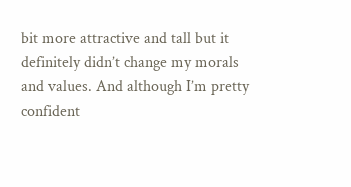bit more attractive and tall but it definitely didn’t change my morals and values. And although I’m pretty confident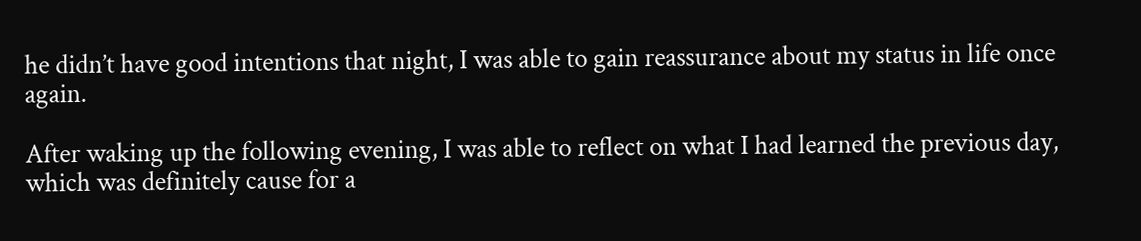he didn’t have good intentions that night, I was able to gain reassurance about my status in life once again.

After waking up the following evening, I was able to reflect on what I had learned the previous day, which was definitely cause for a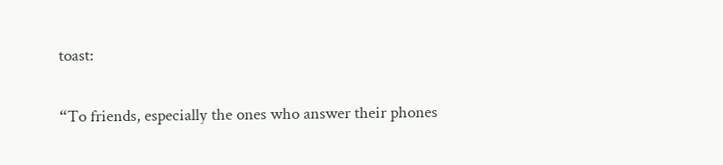toast:

“To friends, especially the ones who answer their phones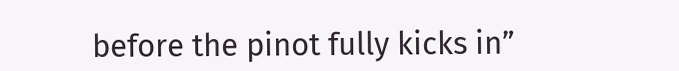before the pinot fully kicks in”